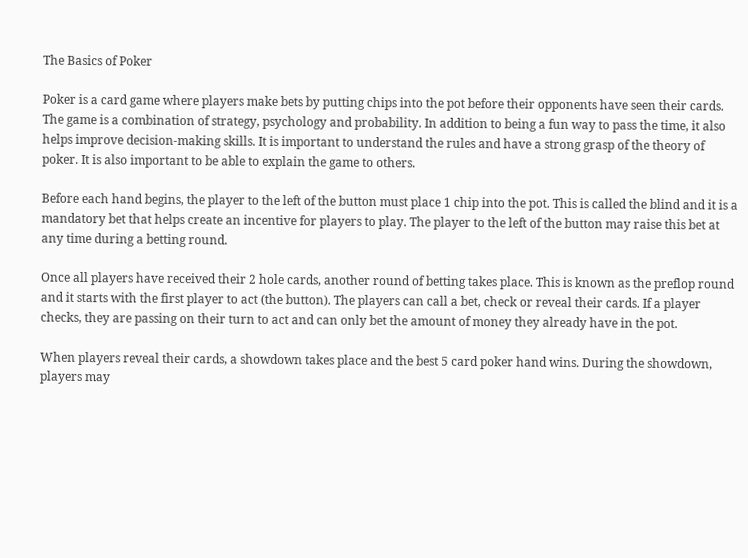The Basics of Poker

Poker is a card game where players make bets by putting chips into the pot before their opponents have seen their cards. The game is a combination of strategy, psychology and probability. In addition to being a fun way to pass the time, it also helps improve decision-making skills. It is important to understand the rules and have a strong grasp of the theory of poker. It is also important to be able to explain the game to others.

Before each hand begins, the player to the left of the button must place 1 chip into the pot. This is called the blind and it is a mandatory bet that helps create an incentive for players to play. The player to the left of the button may raise this bet at any time during a betting round.

Once all players have received their 2 hole cards, another round of betting takes place. This is known as the preflop round and it starts with the first player to act (the button). The players can call a bet, check or reveal their cards. If a player checks, they are passing on their turn to act and can only bet the amount of money they already have in the pot.

When players reveal their cards, a showdown takes place and the best 5 card poker hand wins. During the showdown, players may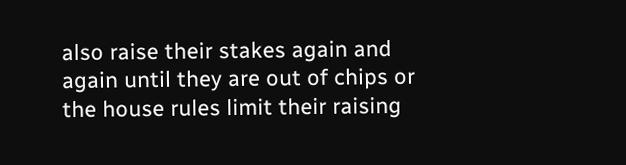also raise their stakes again and again until they are out of chips or the house rules limit their raising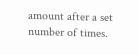amount after a set number of times.